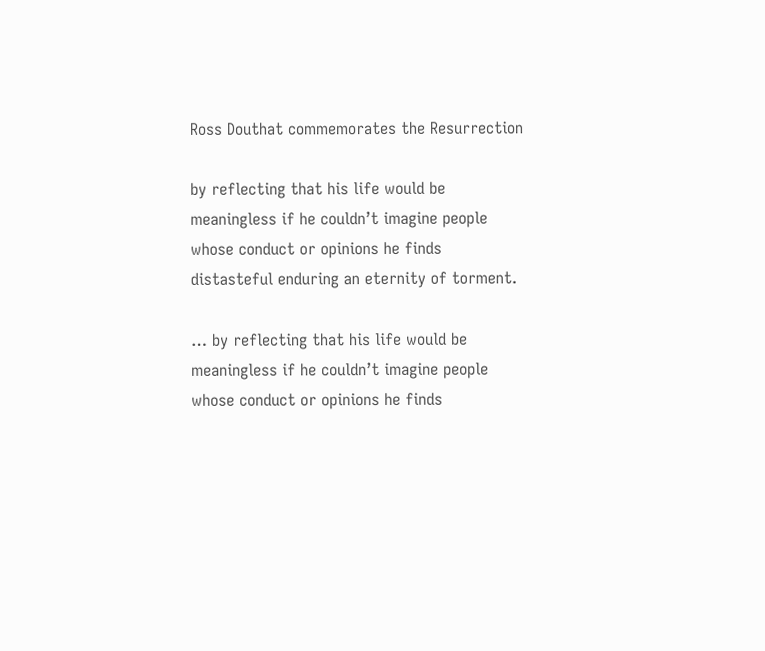Ross Douthat commemorates the Resurrection

by reflecting that his life would be meaningless if he couldn’t imagine people whose conduct or opinions he finds distasteful enduring an eternity of torment.

… by reflecting that his life would be meaningless if he couldn’t imagine people whose conduct or opinions he finds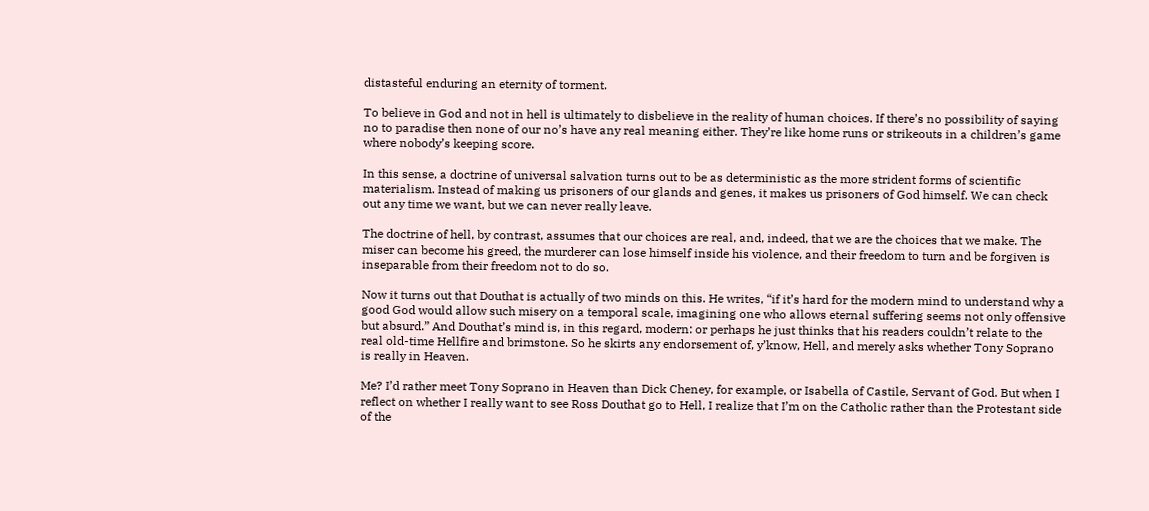distasteful enduring an eternity of torment.

To believe in God and not in hell is ultimately to disbelieve in the reality of human choices. If there’s no possibility of saying no to paradise then none of our no’s have any real meaning either. They’re like home runs or strikeouts in a children’s game where nobody’s keeping score.

In this sense, a doctrine of universal salvation turns out to be as deterministic as the more strident forms of scientific materialism. Instead of making us prisoners of our glands and genes, it makes us prisoners of God himself. We can check out any time we want, but we can never really leave.

The doctrine of hell, by contrast, assumes that our choices are real, and, indeed, that we are the choices that we make. The miser can become his greed, the murderer can lose himself inside his violence, and their freedom to turn and be forgiven is inseparable from their freedom not to do so.

Now it turns out that Douthat is actually of two minds on this. He writes, “if it’s hard for the modern mind to understand why a good God would allow such misery on a temporal scale, imagining one who allows eternal suffering seems not only offensive but absurd.” And Douthat’s mind is, in this regard, modern: or perhaps he just thinks that his readers couldn’t relate to the real old-time Hellfire and brimstone. So he skirts any endorsement of, y’know, Hell, and merely asks whether Tony Soprano is really in Heaven.

Me? I’d rather meet Tony Soprano in Heaven than Dick Cheney, for example, or Isabella of Castile, Servant of God. But when I reflect on whether I really want to see Ross Douthat go to Hell, I realize that I’m on the Catholic rather than the Protestant side of the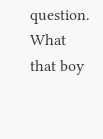question. What that boy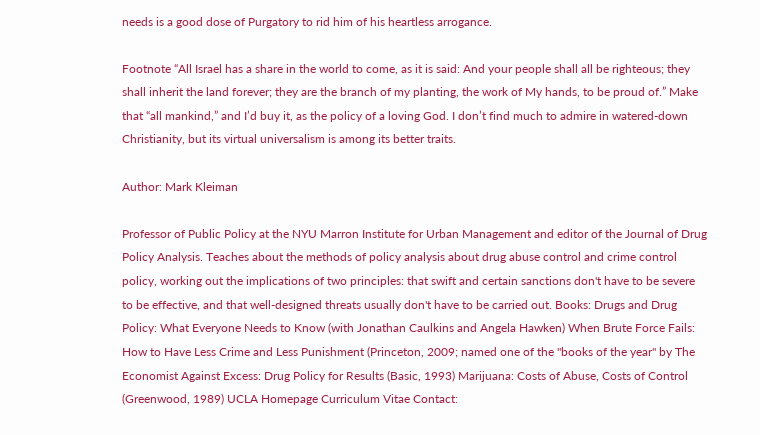needs is a good dose of Purgatory to rid him of his heartless arrogance.

Footnote “All Israel has a share in the world to come, as it is said: And your people shall all be righteous; they shall inherit the land forever; they are the branch of my planting, the work of My hands, to be proud of.” Make that “all mankind,” and I’d buy it, as the policy of a loving God. I don’t find much to admire in watered-down Christianity, but its virtual universalism is among its better traits.

Author: Mark Kleiman

Professor of Public Policy at the NYU Marron Institute for Urban Management and editor of the Journal of Drug Policy Analysis. Teaches about the methods of policy analysis about drug abuse control and crime control policy, working out the implications of two principles: that swift and certain sanctions don't have to be severe to be effective, and that well-designed threats usually don't have to be carried out. Books: Drugs and Drug Policy: What Everyone Needs to Know (with Jonathan Caulkins and Angela Hawken) When Brute Force Fails: How to Have Less Crime and Less Punishment (Princeton, 2009; named one of the "books of the year" by The Economist Against Excess: Drug Policy for Results (Basic, 1993) Marijuana: Costs of Abuse, Costs of Control (Greenwood, 1989) UCLA Homepage Curriculum Vitae Contact: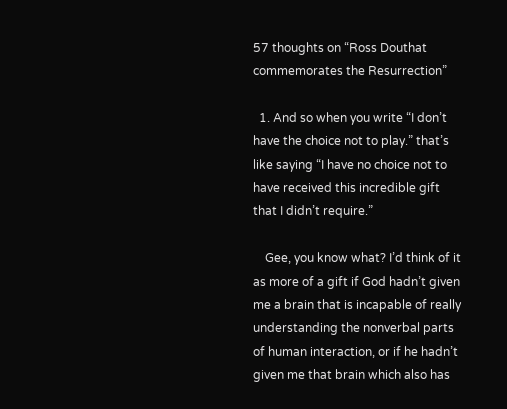57 thoughts on “Ross Douthat commemorates the Resurrection”

  1. And so when you write “I don’t have the choice not to play.” that’s like saying “I have no choice not to have received this incredible gift that I didn’t require.”

    Gee, you know what? I’d think of it as more of a gift if God hadn’t given me a brain that is incapable of really understanding the nonverbal parts of human interaction, or if he hadn’t given me that brain which also has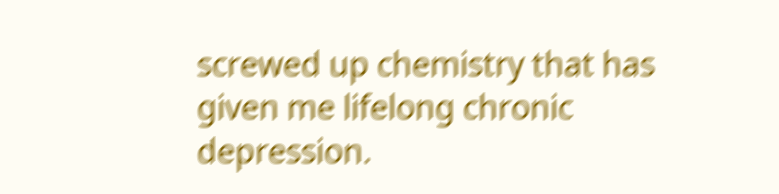screwed up chemistry that has given me lifelong chronic depression.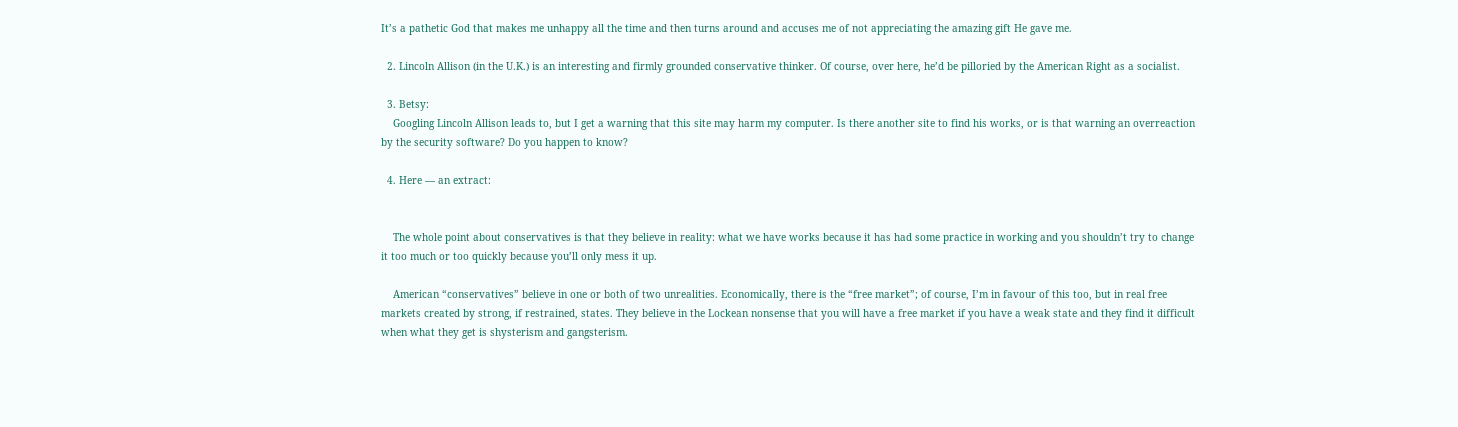It’s a pathetic God that makes me unhappy all the time and then turns around and accuses me of not appreciating the amazing gift He gave me.

  2. Lincoln Allison (in the U.K.) is an interesting and firmly grounded conservative thinker. Of course, over here, he’d be pilloried by the American Right as a socialist.

  3. Betsy:
    Googling Lincoln Allison leads to, but I get a warning that this site may harm my computer. Is there another site to find his works, or is that warning an overreaction by the security software? Do you happen to know?

  4. Here — an extract:


    The whole point about conservatives is that they believe in reality: what we have works because it has had some practice in working and you shouldn’t try to change it too much or too quickly because you’ll only mess it up.

    American “conservatives” believe in one or both of two unrealities. Economically, there is the “free market”; of course, I’m in favour of this too, but in real free markets created by strong, if restrained, states. They believe in the Lockean nonsense that you will have a free market if you have a weak state and they find it difficult when what they get is shysterism and gangsterism.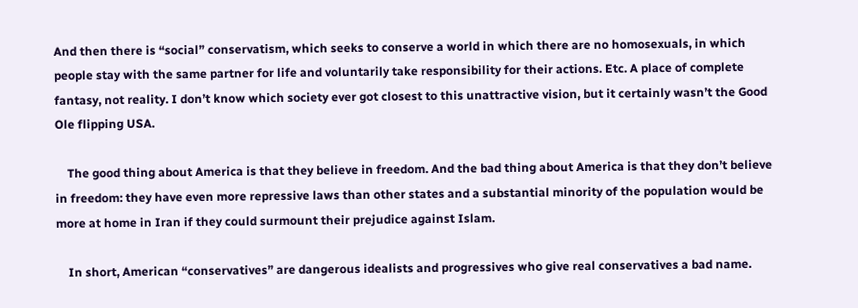And then there is “social” conservatism, which seeks to conserve a world in which there are no homosexuals, in which people stay with the same partner for life and voluntarily take responsibility for their actions. Etc. A place of complete fantasy, not reality. I don’t know which society ever got closest to this unattractive vision, but it certainly wasn’t the Good Ole flipping USA.

    The good thing about America is that they believe in freedom. And the bad thing about America is that they don’t believe in freedom: they have even more repressive laws than other states and a substantial minority of the population would be more at home in Iran if they could surmount their prejudice against Islam.

    In short, American “conservatives” are dangerous idealists and progressives who give real conservatives a bad name.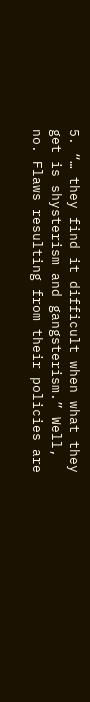5. “… they find it difficult when what they get is shysterism and gangsterism.” Well, no. Flaws resulting from their policies are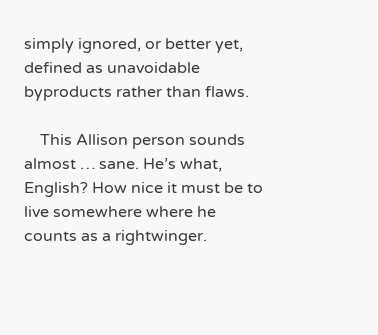simply ignored, or better yet, defined as unavoidable byproducts rather than flaws.

    This Allison person sounds almost … sane. He’s what, English? How nice it must be to live somewhere where he counts as a rightwinger.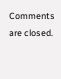Comments are closed.